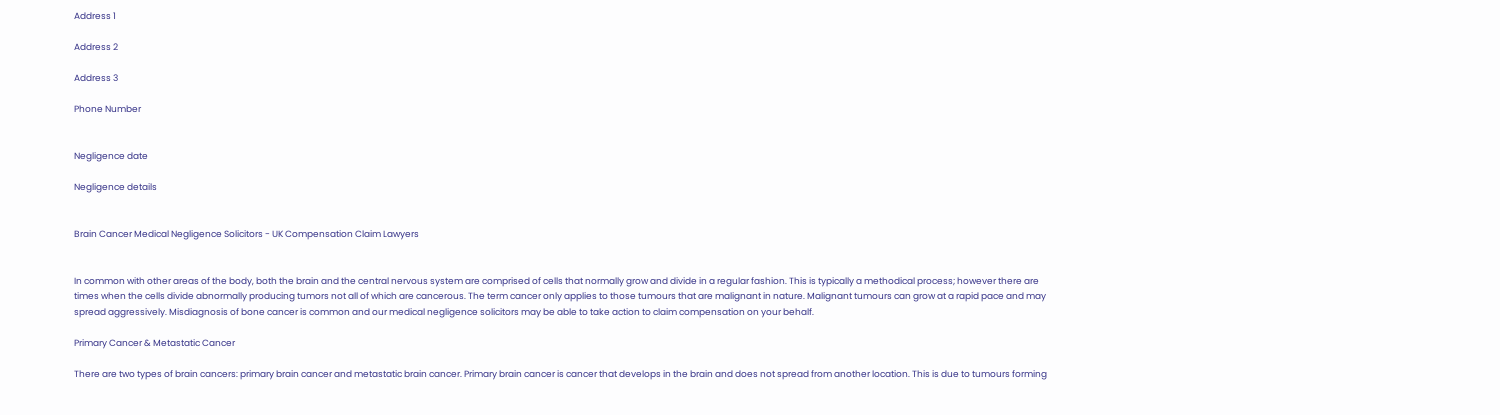Address 1

Address 2

Address 3

Phone Number


Negligence date

Negligence details


Brain Cancer Medical Negligence Solicitors - UK Compensation Claim Lawyers


In common with other areas of the body, both the brain and the central nervous system are comprised of cells that normally grow and divide in a regular fashion. This is typically a methodical process; however there are times when the cells divide abnormally producing tumors not all of which are cancerous. The term cancer only applies to those tumours that are malignant in nature. Malignant tumours can grow at a rapid pace and may spread aggressively. Misdiagnosis of bone cancer is common and our medical negligence solicitors may be able to take action to claim compensation on your behalf.

Primary Cancer & Metastatic Cancer

There are two types of brain cancers: primary brain cancer and metastatic brain cancer. Primary brain cancer is cancer that develops in the brain and does not spread from another location. This is due to tumours forming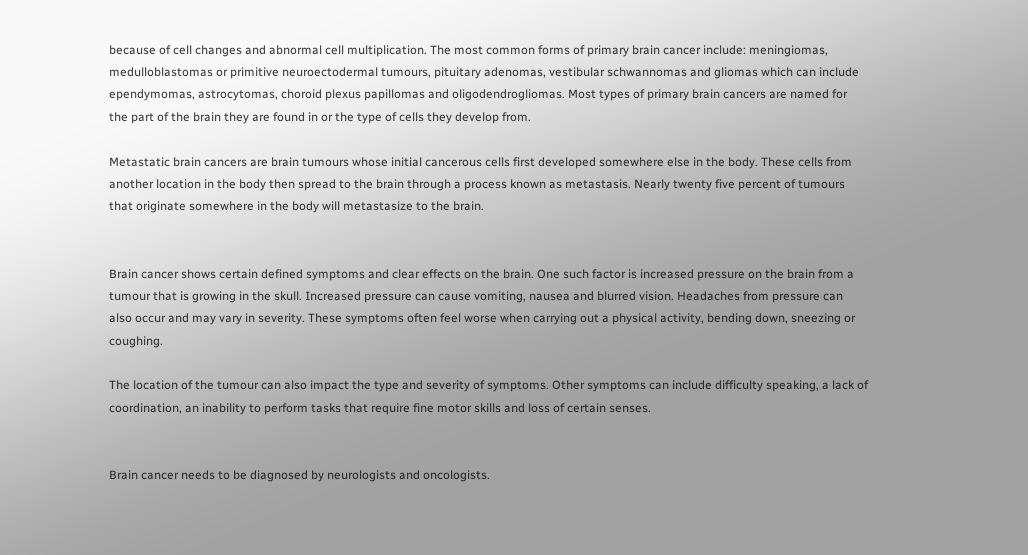because of cell changes and abnormal cell multiplication. The most common forms of primary brain cancer include: meningiomas, medulloblastomas or primitive neuroectodermal tumours, pituitary adenomas, vestibular schwannomas and gliomas which can include ependymomas, astrocytomas, choroid plexus papillomas and oligodendrogliomas. Most types of primary brain cancers are named for the part of the brain they are found in or the type of cells they develop from.

Metastatic brain cancers are brain tumours whose initial cancerous cells first developed somewhere else in the body. These cells from another location in the body then spread to the brain through a process known as metastasis. Nearly twenty five percent of tumours that originate somewhere in the body will metastasize to the brain.


Brain cancer shows certain defined symptoms and clear effects on the brain. One such factor is increased pressure on the brain from a tumour that is growing in the skull. Increased pressure can cause vomiting, nausea and blurred vision. Headaches from pressure can also occur and may vary in severity. These symptoms often feel worse when carrying out a physical activity, bending down, sneezing or coughing.

The location of the tumour can also impact the type and severity of symptoms. Other symptoms can include difficulty speaking, a lack of coordination, an inability to perform tasks that require fine motor skills and loss of certain senses.


Brain cancer needs to be diagnosed by neurologists and oncologists.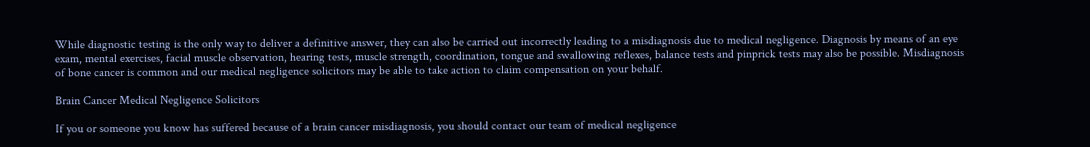While diagnostic testing is the only way to deliver a definitive answer, they can also be carried out incorrectly leading to a misdiagnosis due to medical negligence. Diagnosis by means of an eye exam, mental exercises, facial muscle observation, hearing tests, muscle strength, coordination, tongue and swallowing reflexes, balance tests and pinprick tests may also be possible. Misdiagnosis of bone cancer is common and our medical negligence solicitors may be able to take action to claim compensation on your behalf.

Brain Cancer Medical Negligence Solicitors

If you or someone you know has suffered because of a brain cancer misdiagnosis, you should contact our team of medical negligence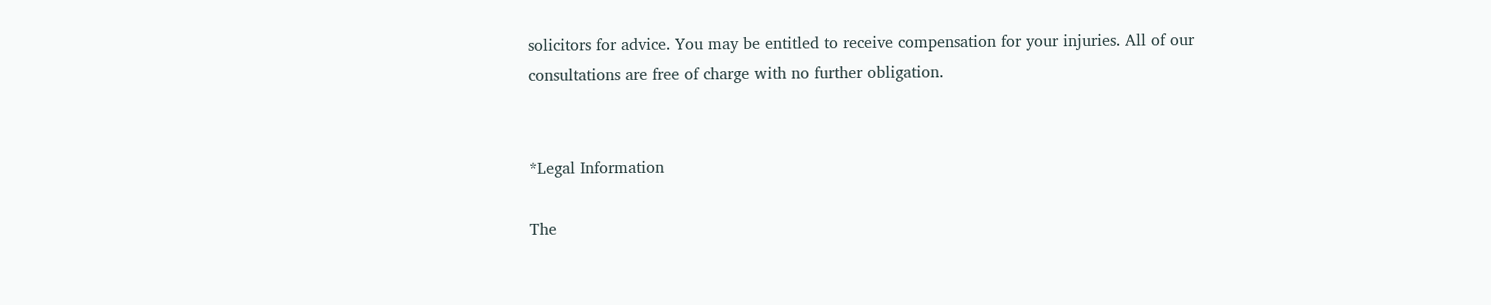solicitors for advice. You may be entitled to receive compensation for your injuries. All of our consultations are free of charge with no further obligation.


*Legal Information

The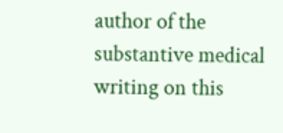author of the substantive medical writing on this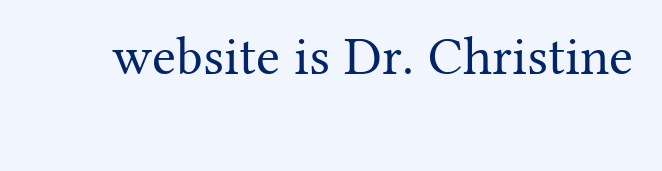website is Dr. Christine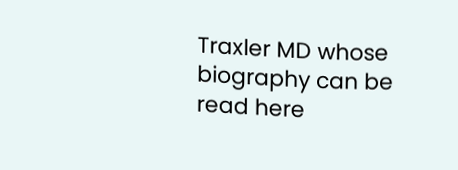Traxler MD whose biography can be read here